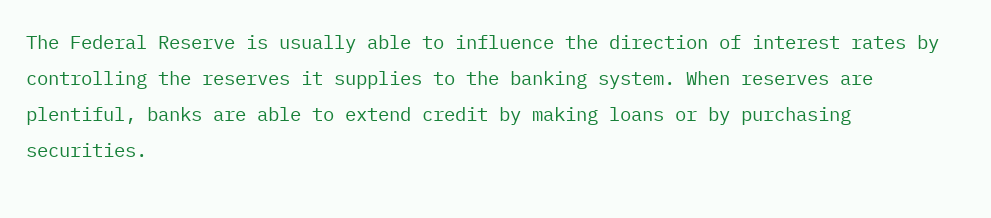The Federal Reserve is usually able to influence the direction of interest rates by controlling the reserves it supplies to the banking system. When reserves are plentiful, banks are able to extend credit by making loans or by purchasing securities.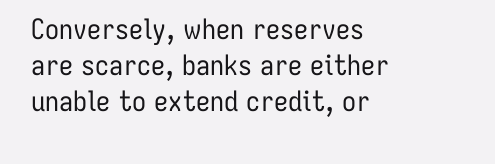Conversely, when reserves are scarce, banks are either unable to extend credit, or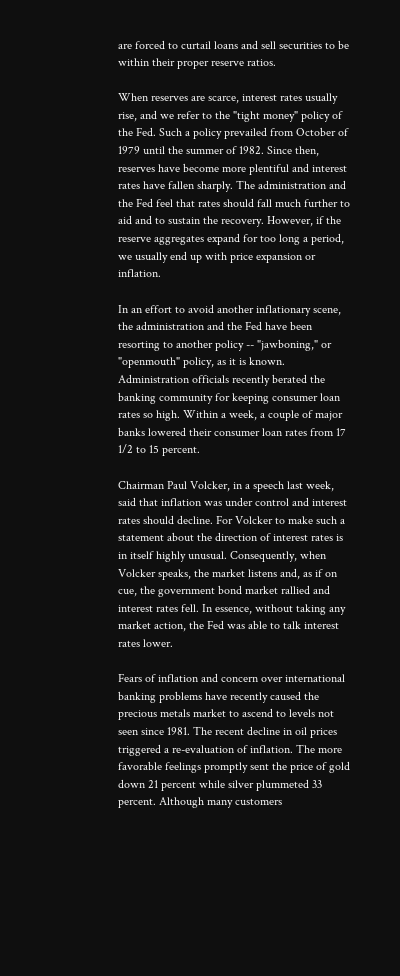are forced to curtail loans and sell securities to be within their proper reserve ratios.

When reserves are scarce, interest rates usually rise, and we refer to the "tight money" policy of the Fed. Such a policy prevailed from October of 1979 until the summer of 1982. Since then, reserves have become more plentiful and interest rates have fallen sharply. The administration and the Fed feel that rates should fall much further to aid and to sustain the recovery. However, if the reserve aggregates expand for too long a period, we usually end up with price expansion or inflation.

In an effort to avoid another inflationary scene, the administration and the Fed have been resorting to another policy -- "jawboning," or "openmouth" policy, as it is known. Administration officials recently berated the banking community for keeping consumer loan rates so high. Within a week, a couple of major banks lowered their consumer loan rates from 17 1/2 to 15 percent.

Chairman Paul Volcker, in a speech last week, said that inflation was under control and interest rates should decline. For Volcker to make such a statement about the direction of interest rates is in itself highly unusual. Consequently, when Volcker speaks, the market listens and, as if on cue, the government bond market rallied and interest rates fell. In essence, without taking any market action, the Fed was able to talk interest rates lower.

Fears of inflation and concern over international banking problems have recently caused the precious metals market to ascend to levels not seen since 1981. The recent decline in oil prices triggered a re-evaluation of inflation. The more favorable feelings promptly sent the price of gold down 21 percent while silver plummeted 33 percent. Although many customers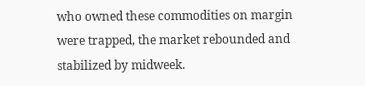who owned these commodities on margin were trapped, the market rebounded and stabilized by midweek.